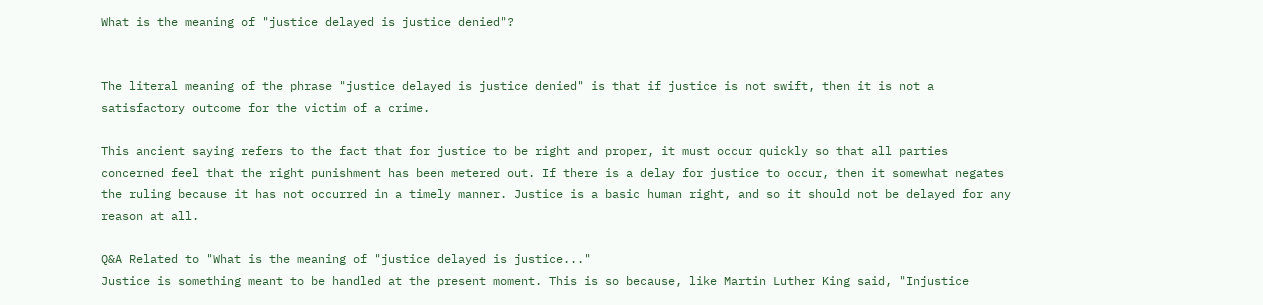What is the meaning of "justice delayed is justice denied"?


The literal meaning of the phrase "justice delayed is justice denied" is that if justice is not swift, then it is not a satisfactory outcome for the victim of a crime.

This ancient saying refers to the fact that for justice to be right and proper, it must occur quickly so that all parties concerned feel that the right punishment has been metered out. If there is a delay for justice to occur, then it somewhat negates the ruling because it has not occurred in a timely manner. Justice is a basic human right, and so it should not be delayed for any reason at all.

Q&A Related to "What is the meaning of "justice delayed is justice..."
Justice is something meant to be handled at the present moment. This is so because, like Martin Luther King said, "Injustice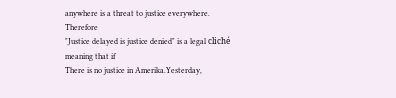anywhere is a threat to justice everywhere. Therefore
"Justice delayed is justice denied" is a legal cliché meaning that if
There is no justice in Amerika.Yesterday,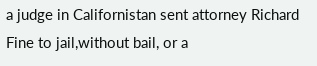a judge in Californistan sent attorney Richard Fine to jail,without bail, or a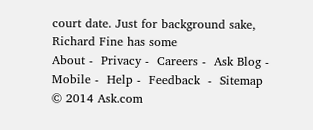court date. Just for background sake, Richard Fine has some
About -  Privacy -  Careers -  Ask Blog -  Mobile -  Help -  Feedback  -  Sitemap  © 2014 Ask.com